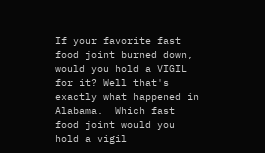If your favorite fast food joint burned down, would you hold a VIGIL for it? Well that's exactly what happened in Alabama.  Which fast food joint would you hold a vigil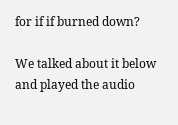for if if burned down?

We talked about it below and played the audio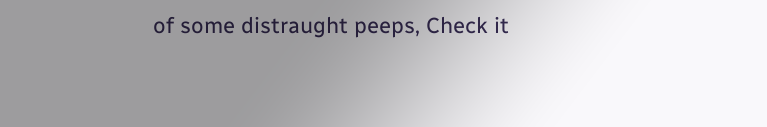of some distraught peeps, Check it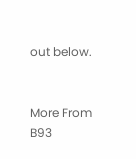out below.


More From B93